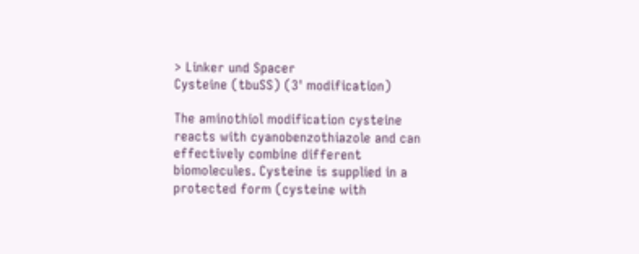> Linker und Spacer
Cysteine (tbuSS) (3' modification)

The aminothiol modification cysteine reacts with cyanobenzothiazole and can effectively combine different biomolecules. Cysteine is supplied in a protected form (cysteine with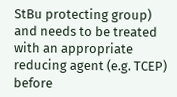StBu protecting group) and needs to be treated with an appropriate reducing agent (e.g. TCEP) before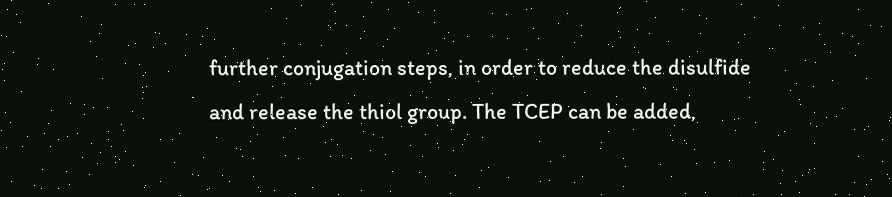further conjugation steps, in order to reduce the disulfide and release the thiol group. The TCEP can be added,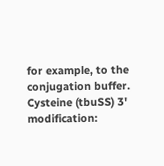for example, to the conjugation buffer.
Cysteine (tbuSS) 3' modification: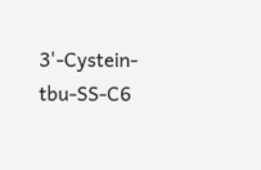3'-Cystein-tbu-SS-C6